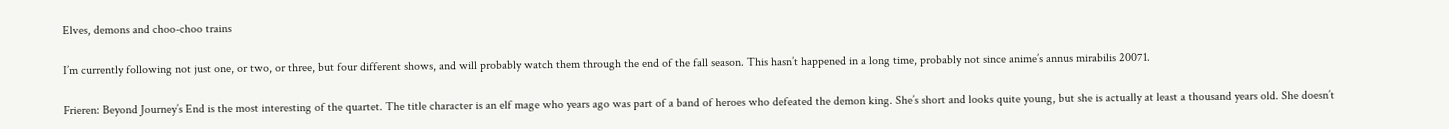Elves, demons and choo-choo trains

I’m currently following not just one, or two, or three, but four different shows, and will probably watch them through the end of the fall season. This hasn’t happened in a long time, probably not since anime’s annus mirabilis 20071.

Frieren: Beyond Journey’s End is the most interesting of the quartet. The title character is an elf mage who years ago was part of a band of heroes who defeated the demon king. She’s short and looks quite young, but she is actually at least a thousand years old. She doesn’t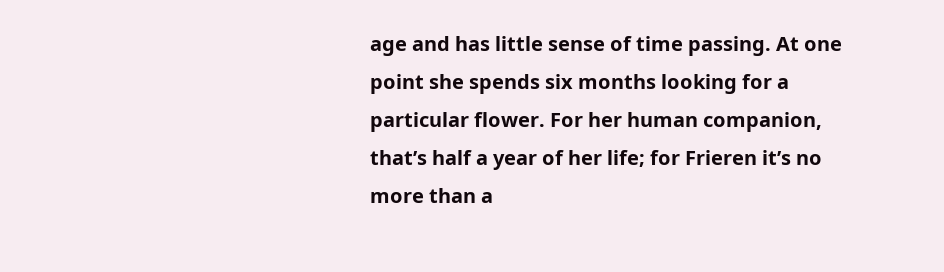age and has little sense of time passing. At one point she spends six months looking for a particular flower. For her human companion, that’s half a year of her life; for Frieren it’s no more than a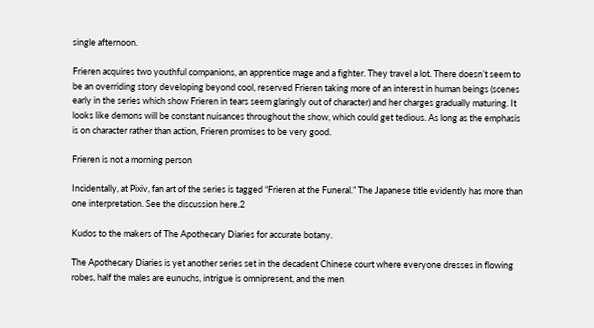single afternoon.

Frieren acquires two youthful companions, an apprentice mage and a fighter. They travel a lot. There doesn’t seem to be an overriding story developing beyond cool, reserved Frieren taking more of an interest in human beings (scenes early in the series which show Frieren in tears seem glaringly out of character) and her charges gradually maturing. It looks like demons will be constant nuisances throughout the show, which could get tedious. As long as the emphasis is on character rather than action, Frieren promises to be very good.

Frieren is not a morning person

Incidentally, at Pixiv, fan art of the series is tagged “Frieren at the Funeral.” The Japanese title evidently has more than one interpretation. See the discussion here.2

Kudos to the makers of The Apothecary Diaries for accurate botany.

The Apothecary Diaries is yet another series set in the decadent Chinese court where everyone dresses in flowing robes, half the males are eunuchs, intrigue is omnipresent, and the men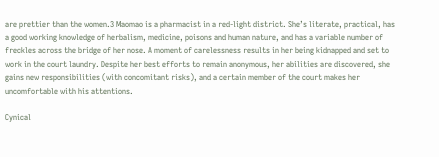are prettier than the women.3 Maomao is a pharmacist in a red-light district. She’s literate, practical, has a good working knowledge of herbalism, medicine, poisons and human nature, and has a variable number of freckles across the bridge of her nose. A moment of carelessness results in her being kidnapped and set to work in the court laundry. Despite her best efforts to remain anonymous, her abilities are discovered, she gains new responsibilities (with concomitant risks), and a certain member of the court makes her uncomfortable with his attentions.

Cynical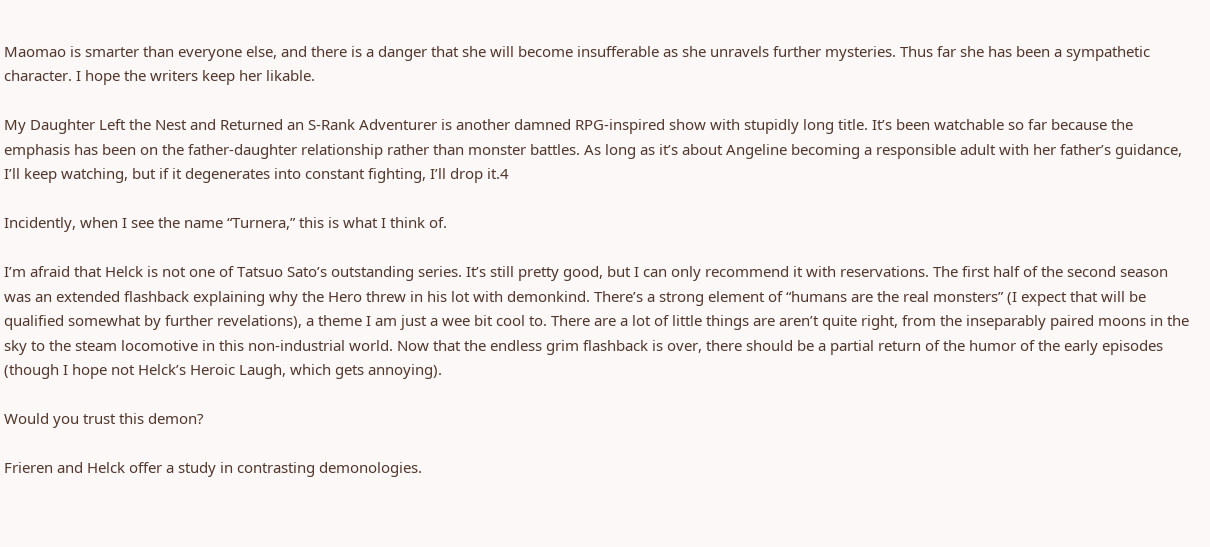Maomao is smarter than everyone else, and there is a danger that she will become insufferable as she unravels further mysteries. Thus far she has been a sympathetic character. I hope the writers keep her likable.

My Daughter Left the Nest and Returned an S-Rank Adventurer is another damned RPG-inspired show with stupidly long title. It’s been watchable so far because the emphasis has been on the father-daughter relationship rather than monster battles. As long as it’s about Angeline becoming a responsible adult with her father’s guidance, I’ll keep watching, but if it degenerates into constant fighting, I’ll drop it.4

Incidently, when I see the name “Turnera,” this is what I think of.

I’m afraid that Helck is not one of Tatsuo Sato’s outstanding series. It’s still pretty good, but I can only recommend it with reservations. The first half of the second season was an extended flashback explaining why the Hero threw in his lot with demonkind. There’s a strong element of “humans are the real monsters” (I expect that will be qualified somewhat by further revelations), a theme I am just a wee bit cool to. There are a lot of little things are aren’t quite right, from the inseparably paired moons in the sky to the steam locomotive in this non-industrial world. Now that the endless grim flashback is over, there should be a partial return of the humor of the early episodes (though I hope not Helck’s Heroic Laugh, which gets annoying).

Would you trust this demon?

Frieren and Helck offer a study in contrasting demonologies.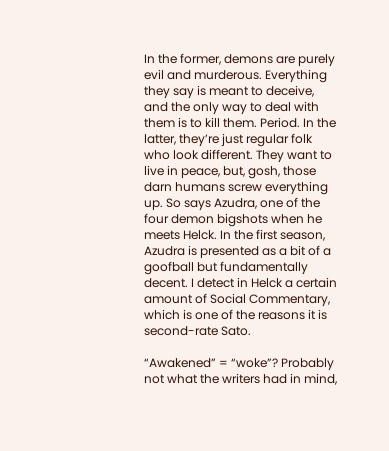In the former, demons are purely evil and murderous. Everything they say is meant to deceive, and the only way to deal with them is to kill them. Period. In the latter, they’re just regular folk who look different. They want to live in peace, but, gosh, those darn humans screw everything up. So says Azudra, one of the four demon bigshots when he meets Helck. In the first season, Azudra is presented as a bit of a goofball but fundamentally decent. I detect in Helck a certain amount of Social Commentary, which is one of the reasons it is second-rate Sato.

“Awakened” = “woke”? Probably not what the writers had in mind,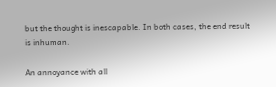but the thought is inescapable. In both cases, the end result is inhuman.

An annoyance with all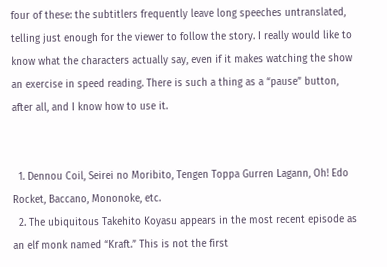four of these: the subtitlers frequently leave long speeches untranslated, telling just enough for the viewer to follow the story. I really would like to know what the characters actually say, even if it makes watching the show an exercise in speed reading. There is such a thing as a “pause” button, after all, and I know how to use it.


  1. Dennou Coil, Seirei no Moribito, Tengen Toppa Gurren Lagann, Oh! Edo Rocket, Baccano, Mononoke, etc.
  2. The ubiquitous Takehito Koyasu appears in the most recent episode as an elf monk named “Kraft.” This is not the first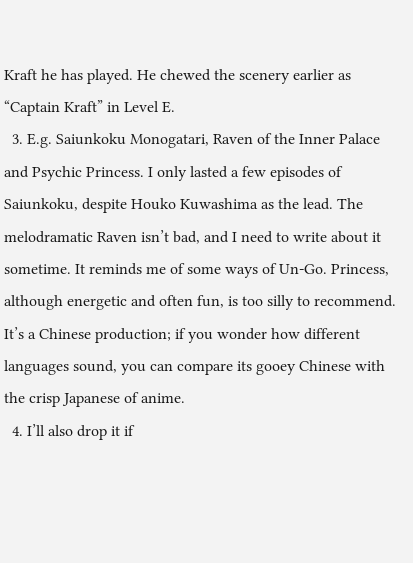Kraft he has played. He chewed the scenery earlier as “Captain Kraft” in Level E.
  3. E.g. Saiunkoku Monogatari, Raven of the Inner Palace and Psychic Princess. I only lasted a few episodes of Saiunkoku, despite Houko Kuwashima as the lead. The melodramatic Raven isn’t bad, and I need to write about it sometime. It reminds me of some ways of Un-Go. Princess, although energetic and often fun, is too silly to recommend. It’s a Chinese production; if you wonder how different languages sound, you can compare its gooey Chinese with the crisp Japanese of anime.
  4. I’ll also drop it if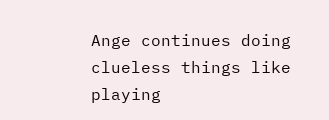Ange continues doing clueless things like playing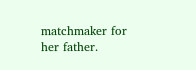matchmaker for her father.